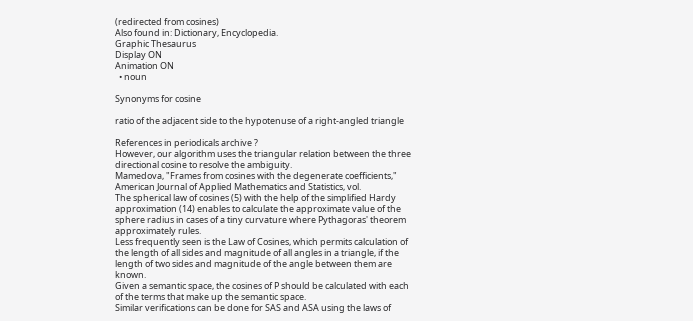(redirected from cosines)
Also found in: Dictionary, Encyclopedia.
Graphic Thesaurus
Display ON
Animation ON
  • noun

Synonyms for cosine

ratio of the adjacent side to the hypotenuse of a right-angled triangle

References in periodicals archive ?
However, our algorithm uses the triangular relation between the three directional cosine to resolve the ambiguity.
Mamedova, "Frames from cosines with the degenerate coefficients," American Journal of Applied Mathematics and Statistics, vol.
The spherical law of cosines (5) with the help of the simplified Hardy approximation (14) enables to calculate the approximate value of the sphere radius in cases of a tiny curvature where Pythagoras' theorem approximately rules.
Less frequently seen is the Law of Cosines, which permits calculation of the length of all sides and magnitude of all angles in a triangle, if the length of two sides and magnitude of the angle between them are known.
Given a semantic space, the cosines of P should be calculated with each of the terms that make up the semantic space.
Similar verifications can be done for SAS and ASA using the laws of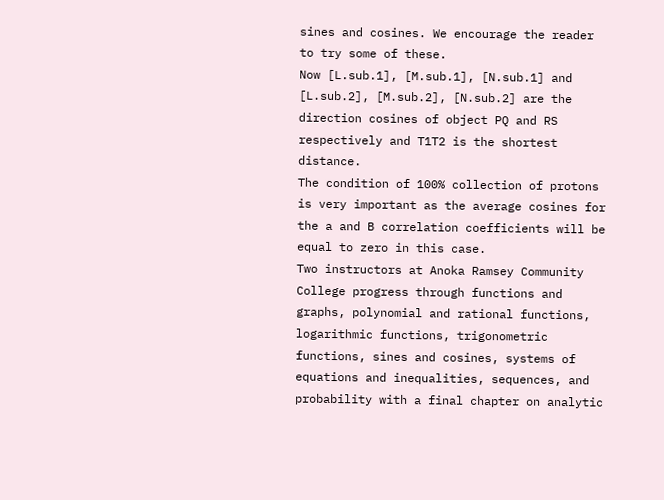sines and cosines. We encourage the reader to try some of these.
Now [L.sub.1], [M.sub.1], [N.sub.1] and [L.sub.2], [M.sub.2], [N.sub.2] are the direction cosines of object PQ and RS respectively and T1T2 is the shortest distance.
The condition of 100% collection of protons is very important as the average cosines for the a and B correlation coefficients will be equal to zero in this case.
Two instructors at Anoka Ramsey Community College progress through functions and graphs, polynomial and rational functions, logarithmic functions, trigonometric functions, sines and cosines, systems of equations and inequalities, sequences, and probability with a final chapter on analytic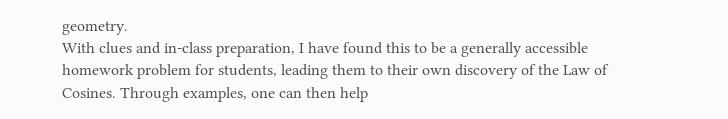geometry.
With clues and in-class preparation, I have found this to be a generally accessible homework problem for students, leading them to their own discovery of the Law of Cosines. Through examples, one can then help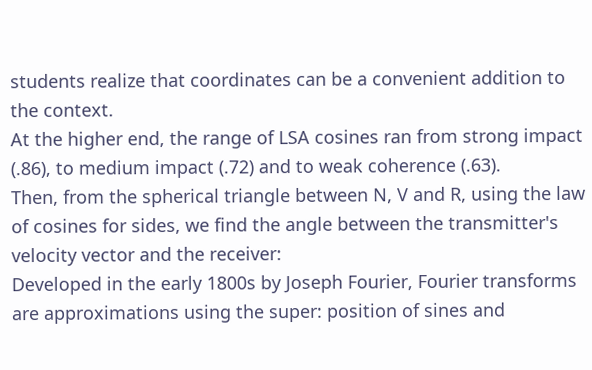students realize that coordinates can be a convenient addition to the context.
At the higher end, the range of LSA cosines ran from strong impact (.86), to medium impact (.72) and to weak coherence (.63).
Then, from the spherical triangle between N, V and R, using the law of cosines for sides, we find the angle between the transmitter's velocity vector and the receiver:
Developed in the early 1800s by Joseph Fourier, Fourier transforms are approximations using the super: position of sines and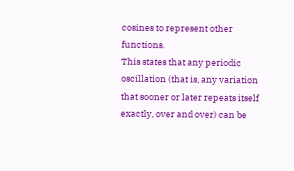cosines to represent other functions.
This states that any periodic oscillation (that is, any variation that sooner or later repeats itself exactly, over and over) can be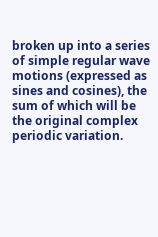broken up into a series of simple regular wave motions (expressed as sines and cosines), the sum of which will be the original complex periodic variation.